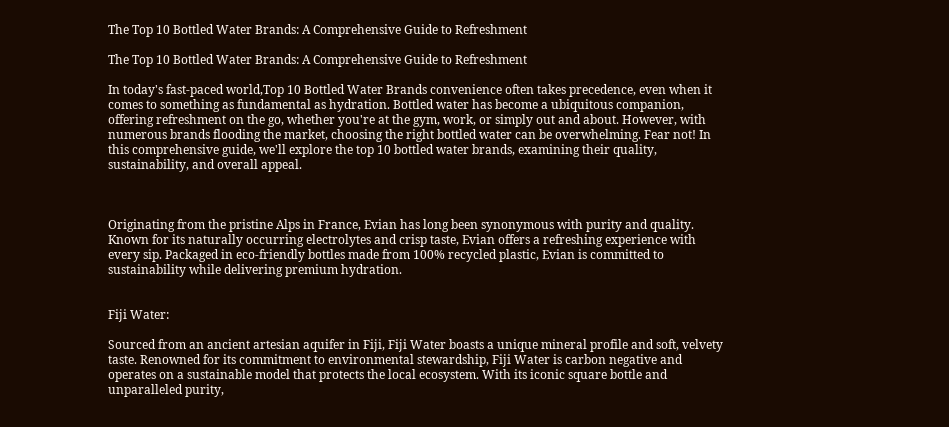The Top 10 Bottled Water Brands: A Comprehensive Guide to Refreshment

The Top 10 Bottled Water Brands: A Comprehensive Guide to Refreshment

In today's fast-paced world,Top 10 Bottled Water Brands convenience often takes precedence, even when it comes to something as fundamental as hydration. Bottled water has become a ubiquitous companion, offering refreshment on the go, whether you're at the gym, work, or simply out and about. However, with numerous brands flooding the market, choosing the right bottled water can be overwhelming. Fear not! In this comprehensive guide, we'll explore the top 10 bottled water brands, examining their quality, sustainability, and overall appeal.



Originating from the pristine Alps in France, Evian has long been synonymous with purity and quality. Known for its naturally occurring electrolytes and crisp taste, Evian offers a refreshing experience with every sip. Packaged in eco-friendly bottles made from 100% recycled plastic, Evian is committed to sustainability while delivering premium hydration.


Fiji Water:

Sourced from an ancient artesian aquifer in Fiji, Fiji Water boasts a unique mineral profile and soft, velvety taste. Renowned for its commitment to environmental stewardship, Fiji Water is carbon negative and operates on a sustainable model that protects the local ecosystem. With its iconic square bottle and unparalleled purity,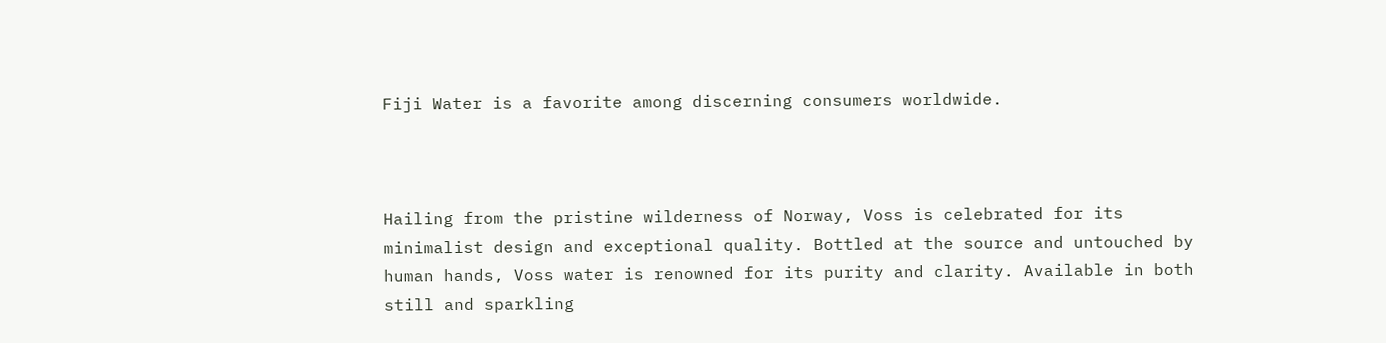Fiji Water is a favorite among discerning consumers worldwide.



Hailing from the pristine wilderness of Norway, Voss is celebrated for its minimalist design and exceptional quality. Bottled at the source and untouched by human hands, Voss water is renowned for its purity and clarity. Available in both still and sparkling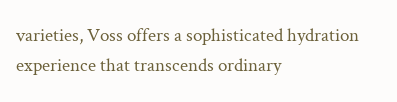varieties, Voss offers a sophisticated hydration experience that transcends ordinary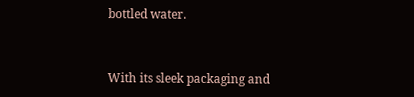bottled water.



With its sleek packaging and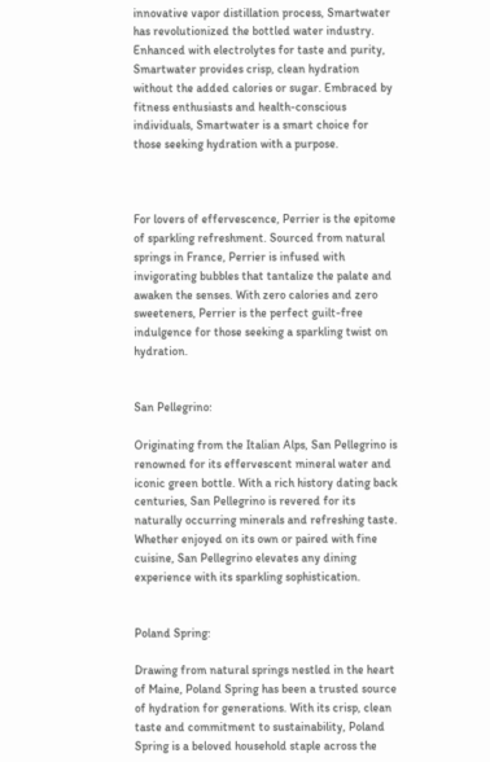innovative vapor distillation process, Smartwater has revolutionized the bottled water industry. Enhanced with electrolytes for taste and purity, Smartwater provides crisp, clean hydration without the added calories or sugar. Embraced by fitness enthusiasts and health-conscious individuals, Smartwater is a smart choice for those seeking hydration with a purpose.



For lovers of effervescence, Perrier is the epitome of sparkling refreshment. Sourced from natural springs in France, Perrier is infused with invigorating bubbles that tantalize the palate and awaken the senses. With zero calories and zero sweeteners, Perrier is the perfect guilt-free indulgence for those seeking a sparkling twist on hydration.


San Pellegrino:

Originating from the Italian Alps, San Pellegrino is renowned for its effervescent mineral water and iconic green bottle. With a rich history dating back centuries, San Pellegrino is revered for its naturally occurring minerals and refreshing taste. Whether enjoyed on its own or paired with fine cuisine, San Pellegrino elevates any dining experience with its sparkling sophistication.


Poland Spring:

Drawing from natural springs nestled in the heart of Maine, Poland Spring has been a trusted source of hydration for generations. With its crisp, clean taste and commitment to sustainability, Poland Spring is a beloved household staple across the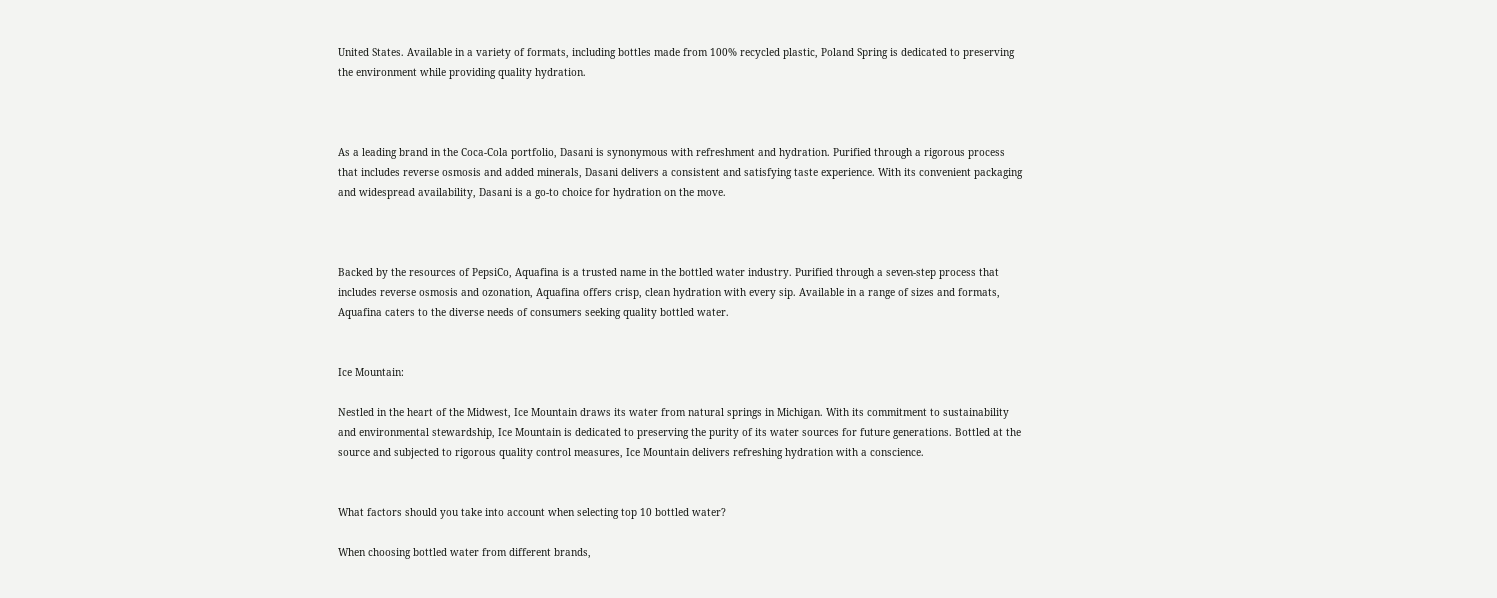United States. Available in a variety of formats, including bottles made from 100% recycled plastic, Poland Spring is dedicated to preserving the environment while providing quality hydration.



As a leading brand in the Coca-Cola portfolio, Dasani is synonymous with refreshment and hydration. Purified through a rigorous process that includes reverse osmosis and added minerals, Dasani delivers a consistent and satisfying taste experience. With its convenient packaging and widespread availability, Dasani is a go-to choice for hydration on the move.



Backed by the resources of PepsiCo, Aquafina is a trusted name in the bottled water industry. Purified through a seven-step process that includes reverse osmosis and ozonation, Aquafina offers crisp, clean hydration with every sip. Available in a range of sizes and formats, Aquafina caters to the diverse needs of consumers seeking quality bottled water.


Ice Mountain:

Nestled in the heart of the Midwest, Ice Mountain draws its water from natural springs in Michigan. With its commitment to sustainability and environmental stewardship, Ice Mountain is dedicated to preserving the purity of its water sources for future generations. Bottled at the source and subjected to rigorous quality control measures, Ice Mountain delivers refreshing hydration with a conscience.


What factors should you take into account when selecting top 10 bottled water?

When choosing bottled water from different brands,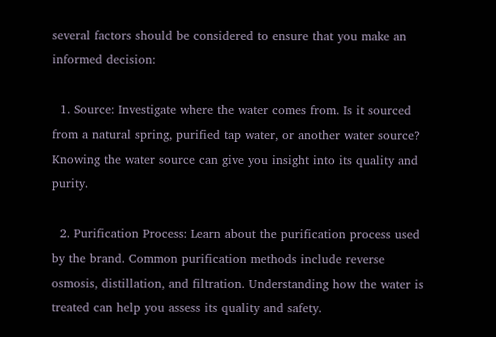several factors should be considered to ensure that you make an informed decision:

  1. Source: Investigate where the water comes from. Is it sourced from a natural spring, purified tap water, or another water source? Knowing the water source can give you insight into its quality and purity.

  2. Purification Process: Learn about the purification process used by the brand. Common purification methods include reverse osmosis, distillation, and filtration. Understanding how the water is treated can help you assess its quality and safety.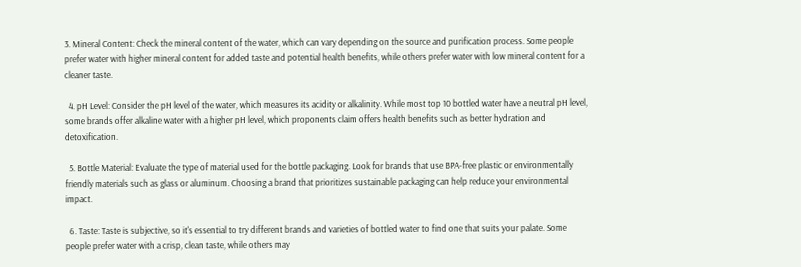3. Mineral Content: Check the mineral content of the water, which can vary depending on the source and purification process. Some people prefer water with higher mineral content for added taste and potential health benefits, while others prefer water with low mineral content for a cleaner taste.

  4. pH Level: Consider the pH level of the water, which measures its acidity or alkalinity. While most top 10 bottled water have a neutral pH level, some brands offer alkaline water with a higher pH level, which proponents claim offers health benefits such as better hydration and detoxification.

  5. Bottle Material: Evaluate the type of material used for the bottle packaging. Look for brands that use BPA-free plastic or environmentally friendly materials such as glass or aluminum. Choosing a brand that prioritizes sustainable packaging can help reduce your environmental impact.

  6. Taste: Taste is subjective, so it's essential to try different brands and varieties of bottled water to find one that suits your palate. Some people prefer water with a crisp, clean taste, while others may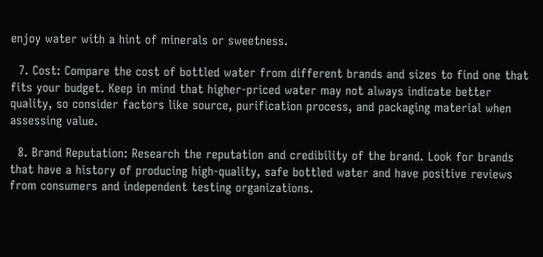enjoy water with a hint of minerals or sweetness.

  7. Cost: Compare the cost of bottled water from different brands and sizes to find one that fits your budget. Keep in mind that higher-priced water may not always indicate better quality, so consider factors like source, purification process, and packaging material when assessing value.

  8. Brand Reputation: Research the reputation and credibility of the brand. Look for brands that have a history of producing high-quality, safe bottled water and have positive reviews from consumers and independent testing organizations.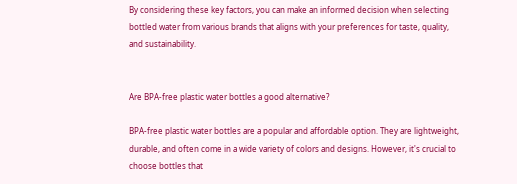By considering these key factors, you can make an informed decision when selecting bottled water from various brands that aligns with your preferences for taste, quality, and sustainability.


Are BPA-free plastic water bottles a good alternative?

BPA-free plastic water bottles are a popular and affordable option. They are lightweight, durable, and often come in a wide variety of colors and designs. However, it's crucial to choose bottles that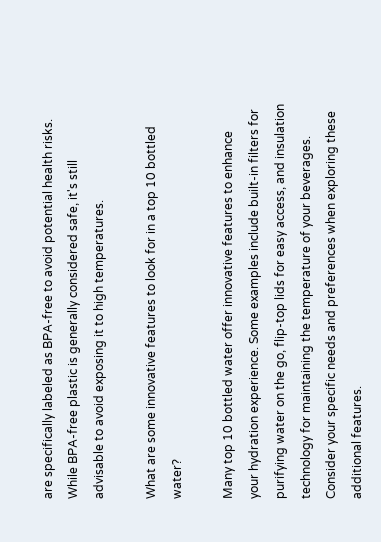are specifically labeled as BPA-free to avoid potential health risks. While BPA-free plastic is generally considered safe, it's still advisable to avoid exposing it to high temperatures.

What are some innovative features to look for in a top 10 bottled water?

Many top 10 bottled water offer innovative features to enhance your hydration experience. Some examples include built-in filters for purifying water on the go, flip-top lids for easy access, and insulation technology for maintaining the temperature of your beverages. Consider your specific needs and preferences when exploring these additional features.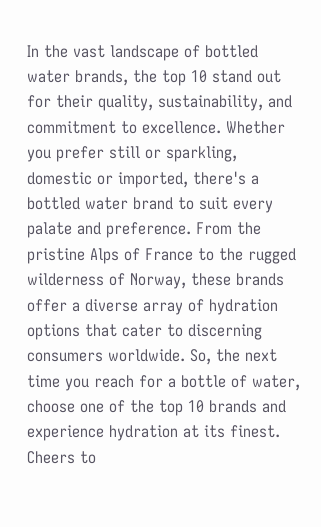In the vast landscape of bottled water brands, the top 10 stand out for their quality, sustainability, and commitment to excellence. Whether you prefer still or sparkling, domestic or imported, there's a bottled water brand to suit every palate and preference. From the pristine Alps of France to the rugged wilderness of Norway, these brands offer a diverse array of hydration options that cater to discerning consumers worldwide. So, the next time you reach for a bottle of water, choose one of the top 10 brands and experience hydration at its finest. Cheers to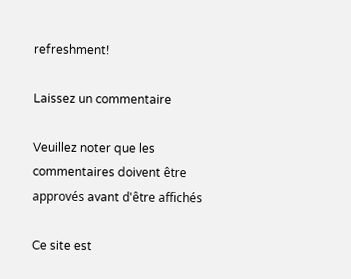refreshment!

Laissez un commentaire

Veuillez noter que les commentaires doivent être approvés avant d'être affichés

Ce site est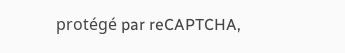protégé par reCAPTCHA,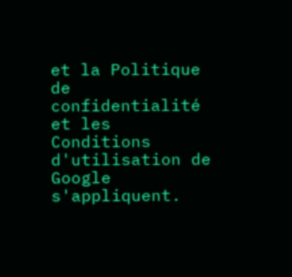et la Politique de confidentialité et les Conditions d'utilisation de Google s'appliquent.